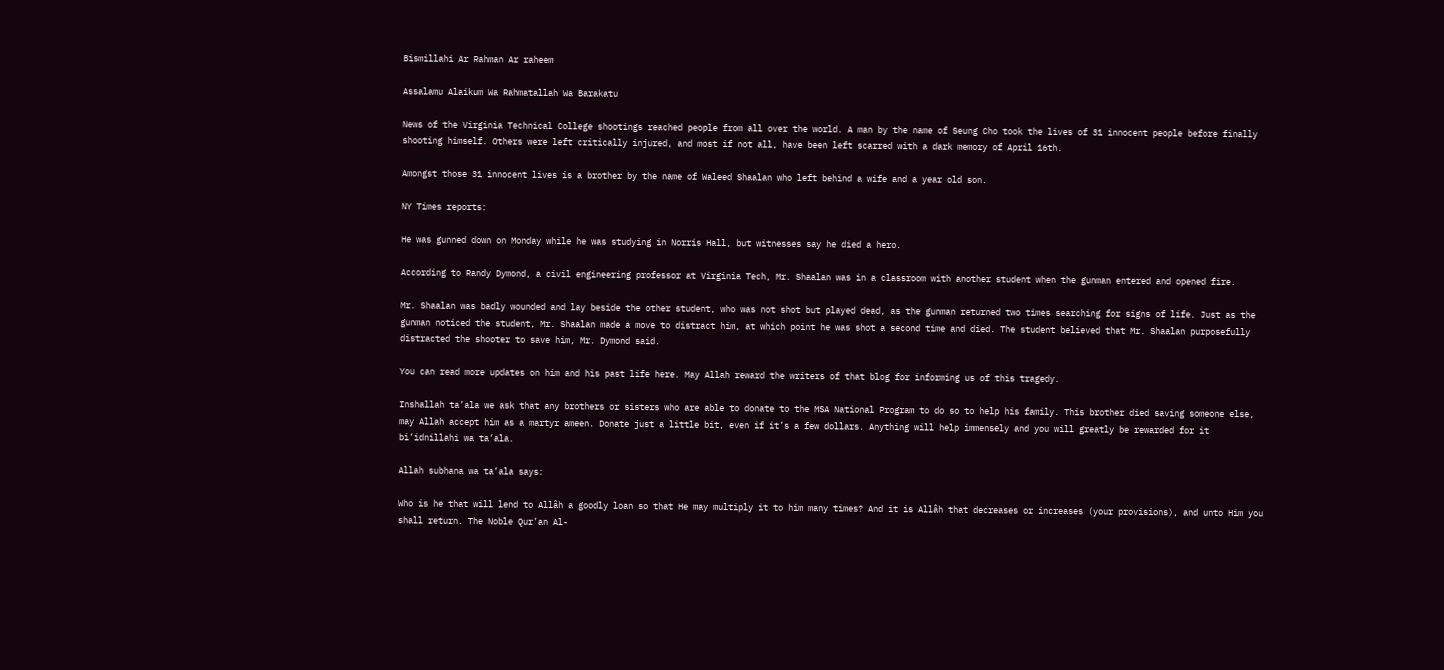Bismillahi Ar Rahman Ar raheem

Assalamu Alaikum Wa Rahmatallah Wa Barakatu

News of the Virginia Technical College shootings reached people from all over the world. A man by the name of Seung Cho took the lives of 31 innocent people before finally shooting himself. Others were left critically injured, and most if not all, have been left scarred with a dark memory of April 16th.

Amongst those 31 innocent lives is a brother by the name of Waleed Shaalan who left behind a wife and a year old son.

NY Times reports:

He was gunned down on Monday while he was studying in Norris Hall, but witnesses say he died a hero.

According to Randy Dymond, a civil engineering professor at Virginia Tech, Mr. Shaalan was in a classroom with another student when the gunman entered and opened fire.

Mr. Shaalan was badly wounded and lay beside the other student, who was not shot but played dead, as the gunman returned two times searching for signs of life. Just as the gunman noticed the student, Mr. Shaalan made a move to distract him, at which point he was shot a second time and died. The student believed that Mr. Shaalan purposefully distracted the shooter to save him, Mr. Dymond said.

You can read more updates on him and his past life here. May Allah reward the writers of that blog for informing us of this tragedy.

Inshallah ta’ala we ask that any brothers or sisters who are able to donate to the MSA National Program to do so to help his family. This brother died saving someone else, may Allah accept him as a martyr ameen. Donate just a little bit, even if it’s a few dollars. Anything will help immensely and you will greatly be rewarded for it bi’idnillahi wa ta’ala.

Allah subhana wa ta’ala says:

Who is he that will lend to Allâh a goodly loan so that He may multiply it to him many times? And it is Allâh that decreases or increases (your provisions), and unto Him you shall return. The Noble Qur’an Al-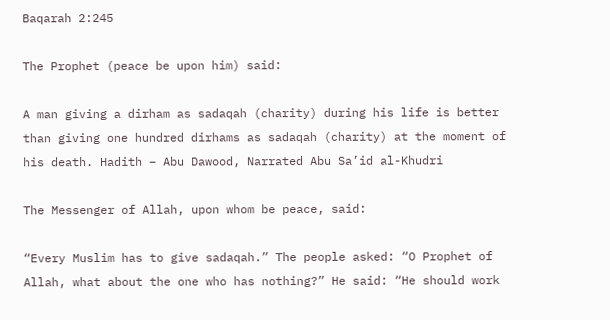Baqarah 2:245

The Prophet (peace be upon him) said:

A man giving a dirham as sadaqah (charity) during his life is better than giving one hundred dirhams as sadaqah (charity) at the moment of his death. Hadith – Abu Dawood, Narrated Abu Sa’id al-Khudri

The Messenger of Allah, upon whom be peace, said:

“Every Muslim has to give sadaqah.” The people asked: “O Prophet of Allah, what about the one who has nothing?” He said: “He should work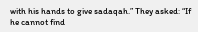with his hands to give sadaqah.” They asked: “If he cannot find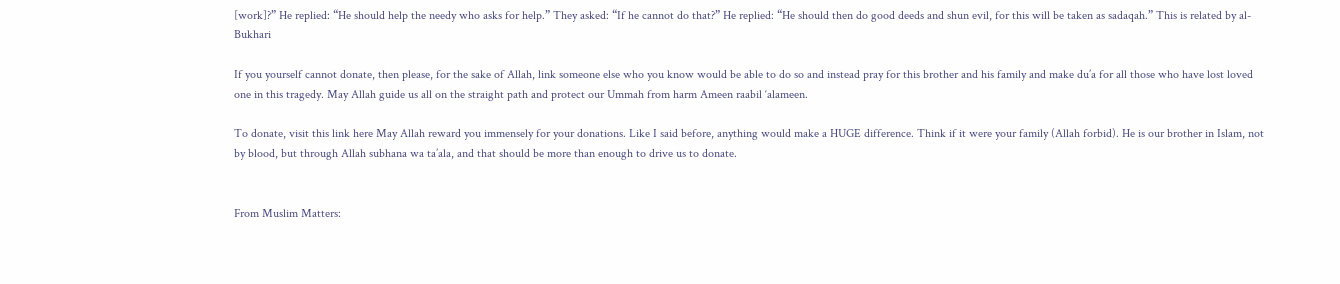[work]?” He replied: “He should help the needy who asks for help.” They asked: “If he cannot do that?” He replied: “He should then do good deeds and shun evil, for this will be taken as sadaqah.” This is related by al-Bukhari

If you yourself cannot donate, then please, for the sake of Allah, link someone else who you know would be able to do so and instead pray for this brother and his family and make du’a for all those who have lost loved one in this tragedy. May Allah guide us all on the straight path and protect our Ummah from harm Ameen raabil ‘alameen.

To donate, visit this link here May Allah reward you immensely for your donations. Like I said before, anything would make a HUGE difference. Think if it were your family (Allah forbid). He is our brother in Islam, not by blood, but through Allah subhana wa ta’ala, and that should be more than enough to drive us to donate.


From Muslim Matters: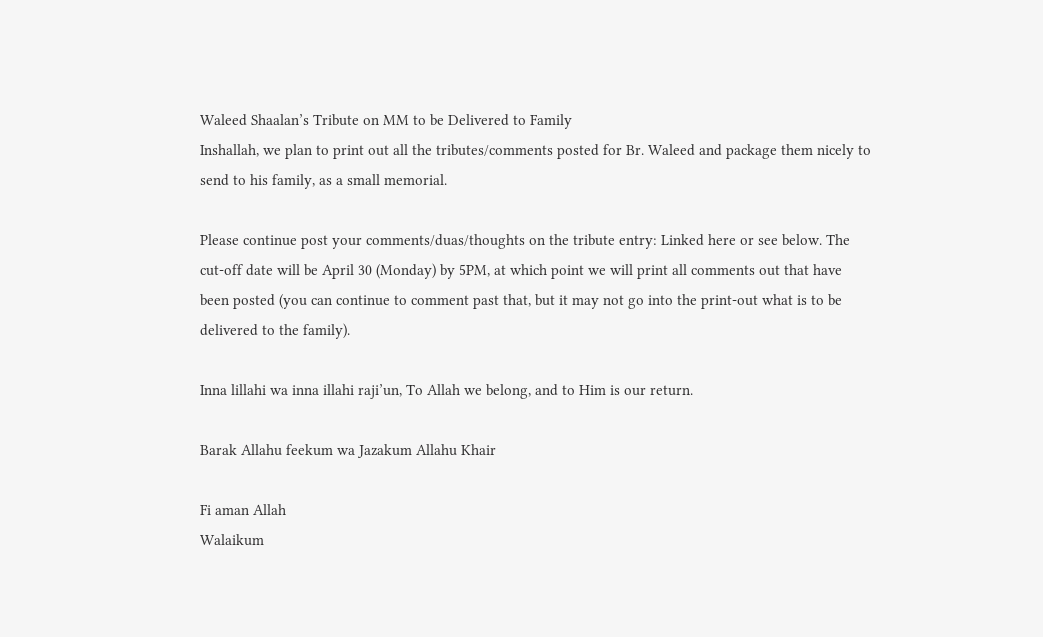Waleed Shaalan’s Tribute on MM to be Delivered to Family
Inshallah, we plan to print out all the tributes/comments posted for Br. Waleed and package them nicely to send to his family, as a small memorial.

Please continue post your comments/duas/thoughts on the tribute entry: Linked here or see below. The cut-off date will be April 30 (Monday) by 5PM, at which point we will print all comments out that have been posted (you can continue to comment past that, but it may not go into the print-out what is to be delivered to the family).

Inna lillahi wa inna illahi raji’un, To Allah we belong, and to Him is our return.

Barak Allahu feekum wa Jazakum Allahu Khair

Fi aman Allah
Walaikum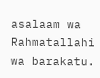asalaam wa Rahmatallahi wa barakatu.